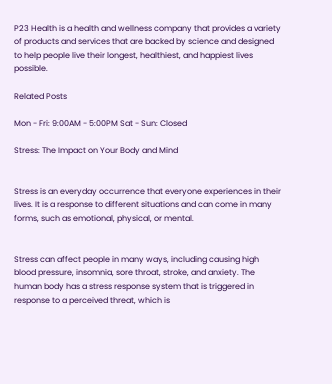P23 Health is a health and wellness company that provides a variety of products and services that are backed by science and designed to help people live their longest, healthiest, and happiest lives possible.

Related Posts

Mon - Fri: 9:00AM - 5:00PM Sat - Sun: Closed

Stress: The Impact on Your Body and Mind


Stress is an everyday occurrence that everyone experiences in their lives. It is a response to different situations and can come in many forms, such as emotional, physical, or mental.


Stress can affect people in many ways, including causing high blood pressure, insomnia, sore throat, stroke, and anxiety. The human body has a stress response system that is triggered in response to a perceived threat, which is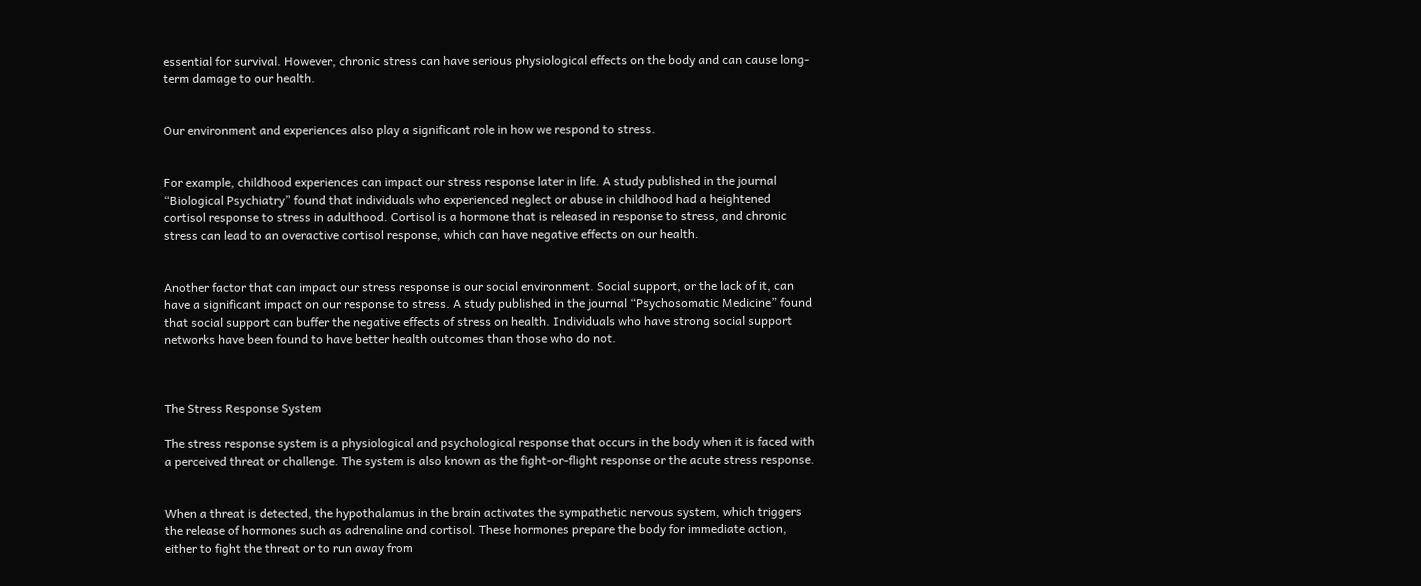essential for survival. However, chronic stress can have serious physiological effects on the body and can cause long-term damage to our health.


Our environment and experiences also play a significant role in how we respond to stress.


For example, childhood experiences can impact our stress response later in life. A study published in the journal “Biological Psychiatry” found that individuals who experienced neglect or abuse in childhood had a heightened cortisol response to stress in adulthood. Cortisol is a hormone that is released in response to stress, and chronic stress can lead to an overactive cortisol response, which can have negative effects on our health.


Another factor that can impact our stress response is our social environment. Social support, or the lack of it, can have a significant impact on our response to stress. A study published in the journal “Psychosomatic Medicine” found that social support can buffer the negative effects of stress on health. Individuals who have strong social support networks have been found to have better health outcomes than those who do not.



The Stress Response System

The stress response system is a physiological and psychological response that occurs in the body when it is faced with a perceived threat or challenge. The system is also known as the fight-or-flight response or the acute stress response.


When a threat is detected, the hypothalamus in the brain activates the sympathetic nervous system, which triggers the release of hormones such as adrenaline and cortisol. These hormones prepare the body for immediate action, either to fight the threat or to run away from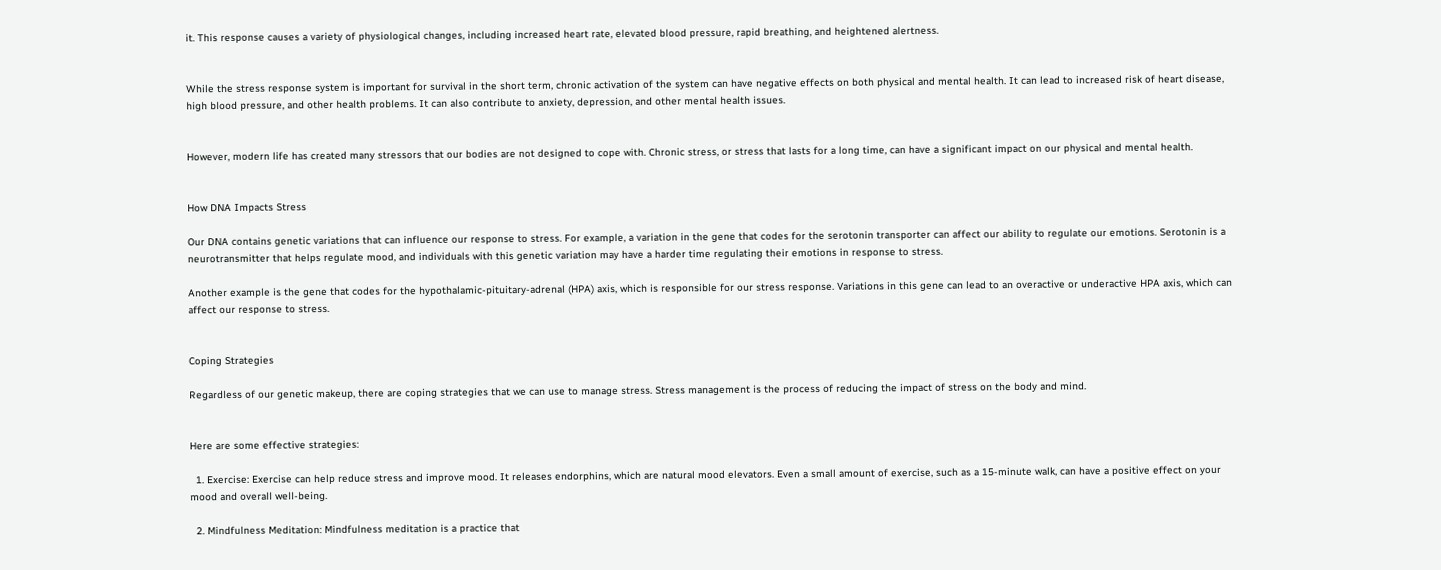it. This response causes a variety of physiological changes, including increased heart rate, elevated blood pressure, rapid breathing, and heightened alertness.


While the stress response system is important for survival in the short term, chronic activation of the system can have negative effects on both physical and mental health. It can lead to increased risk of heart disease, high blood pressure, and other health problems. It can also contribute to anxiety, depression, and other mental health issues.


However, modern life has created many stressors that our bodies are not designed to cope with. Chronic stress, or stress that lasts for a long time, can have a significant impact on our physical and mental health.


How DNA Impacts Stress

Our DNA contains genetic variations that can influence our response to stress. For example, a variation in the gene that codes for the serotonin transporter can affect our ability to regulate our emotions. Serotonin is a neurotransmitter that helps regulate mood, and individuals with this genetic variation may have a harder time regulating their emotions in response to stress.

Another example is the gene that codes for the hypothalamic-pituitary-adrenal (HPA) axis, which is responsible for our stress response. Variations in this gene can lead to an overactive or underactive HPA axis, which can affect our response to stress.


Coping Strategies

Regardless of our genetic makeup, there are coping strategies that we can use to manage stress. Stress management is the process of reducing the impact of stress on the body and mind.


Here are some effective strategies:

  1. Exercise: Exercise can help reduce stress and improve mood. It releases endorphins, which are natural mood elevators. Even a small amount of exercise, such as a 15-minute walk, can have a positive effect on your mood and overall well-being.

  2. Mindfulness Meditation: Mindfulness meditation is a practice that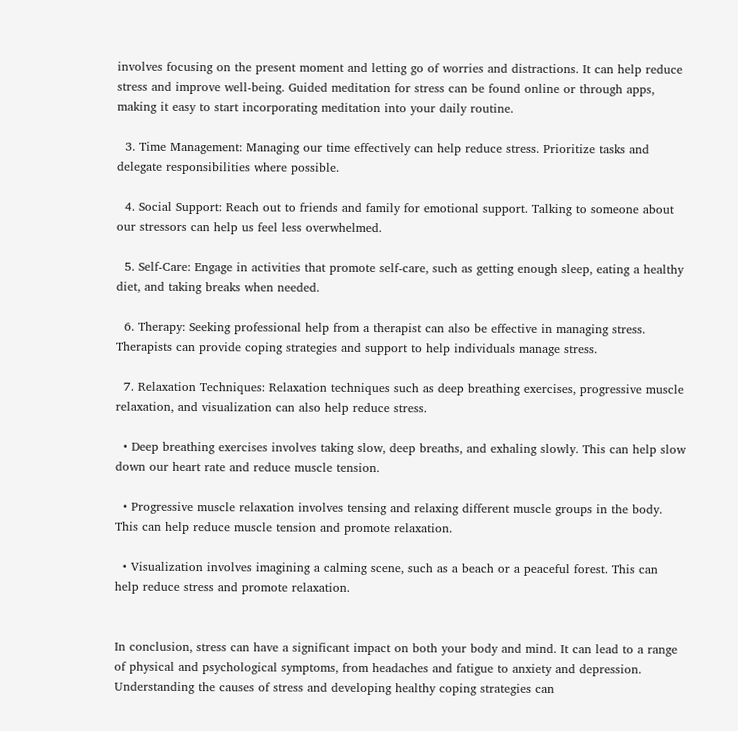involves focusing on the present moment and letting go of worries and distractions. It can help reduce stress and improve well-being. Guided meditation for stress can be found online or through apps, making it easy to start incorporating meditation into your daily routine.

  3. Time Management: Managing our time effectively can help reduce stress. Prioritize tasks and delegate responsibilities where possible.

  4. Social Support: Reach out to friends and family for emotional support. Talking to someone about our stressors can help us feel less overwhelmed.

  5. Self-Care: Engage in activities that promote self-care, such as getting enough sleep, eating a healthy diet, and taking breaks when needed.

  6. Therapy: Seeking professional help from a therapist can also be effective in managing stress. Therapists can provide coping strategies and support to help individuals manage stress.

  7. Relaxation Techniques: Relaxation techniques such as deep breathing exercises, progressive muscle relaxation, and visualization can also help reduce stress.

  • Deep breathing exercises involves taking slow, deep breaths, and exhaling slowly. This can help slow down our heart rate and reduce muscle tension.

  • Progressive muscle relaxation involves tensing and relaxing different muscle groups in the body. This can help reduce muscle tension and promote relaxation.

  • Visualization involves imagining a calming scene, such as a beach or a peaceful forest. This can help reduce stress and promote relaxation.


In conclusion, stress can have a significant impact on both your body and mind. It can lead to a range of physical and psychological symptoms, from headaches and fatigue to anxiety and depression. Understanding the causes of stress and developing healthy coping strategies can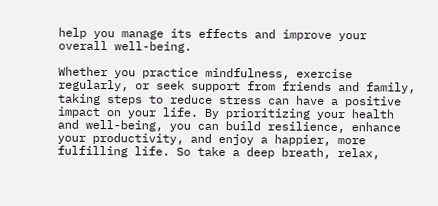help you manage its effects and improve your overall well-being.

Whether you practice mindfulness, exercise regularly, or seek support from friends and family, taking steps to reduce stress can have a positive impact on your life. By prioritizing your health and well-being, you can build resilience, enhance your productivity, and enjoy a happier, more fulfilling life. So take a deep breath, relax,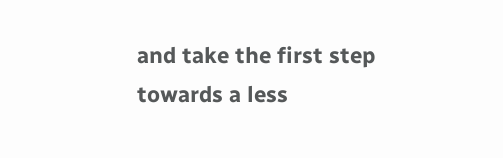and take the first step towards a less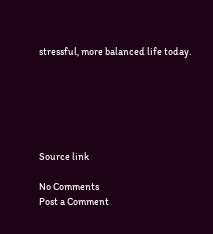stressful, more balanced life today.






Source link

No Comments
Post a Comment